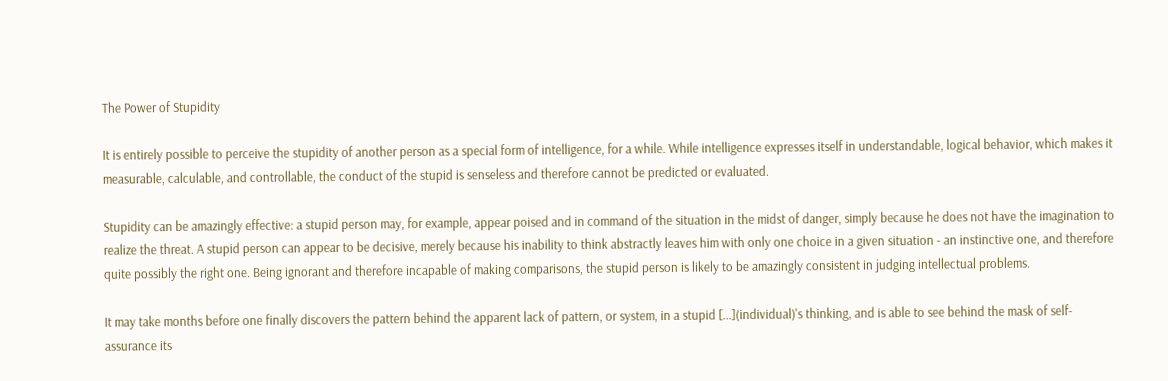The Power of Stupidity

It is entirely possible to perceive the stupidity of another person as a special form of intelligence, for a while. While intelligence expresses itself in understandable, logical behavior, which makes it measurable, calculable, and controllable, the conduct of the stupid is senseless and therefore cannot be predicted or evaluated.

Stupidity can be amazingly effective: a stupid person may, for example, appear poised and in command of the situation in the midst of danger, simply because he does not have the imagination to realize the threat. A stupid person can appear to be decisive, merely because his inability to think abstractly leaves him with only one choice in a given situation - an instinctive one, and therefore quite possibly the right one. Being ignorant and therefore incapable of making comparisons, the stupid person is likely to be amazingly consistent in judging intellectual problems.

It may take months before one finally discovers the pattern behind the apparent lack of pattern, or system, in a stupid [...](individual)'s thinking, and is able to see behind the mask of self-assurance its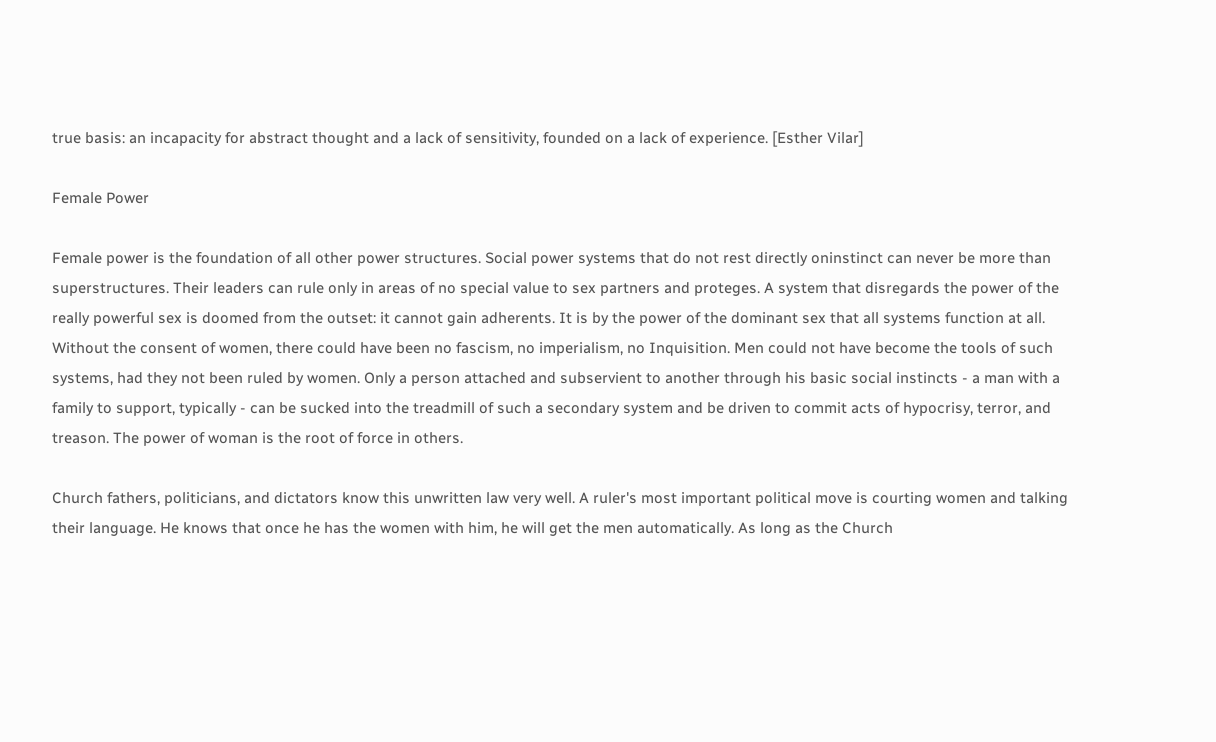true basis: an incapacity for abstract thought and a lack of sensitivity, founded on a lack of experience. [Esther Vilar]

Female Power

Female power is the foundation of all other power structures. Social power systems that do not rest directly oninstinct can never be more than superstructures. Their leaders can rule only in areas of no special value to sex partners and proteges. A system that disregards the power of the really powerful sex is doomed from the outset: it cannot gain adherents. It is by the power of the dominant sex that all systems function at all. Without the consent of women, there could have been no fascism, no imperialism, no Inquisition. Men could not have become the tools of such systems, had they not been ruled by women. Only a person attached and subservient to another through his basic social instincts - a man with a family to support, typically - can be sucked into the treadmill of such a secondary system and be driven to commit acts of hypocrisy, terror, and treason. The power of woman is the root of force in others.

Church fathers, politicians, and dictators know this unwritten law very well. A ruler's most important political move is courting women and talking their language. He knows that once he has the women with him, he will get the men automatically. As long as the Church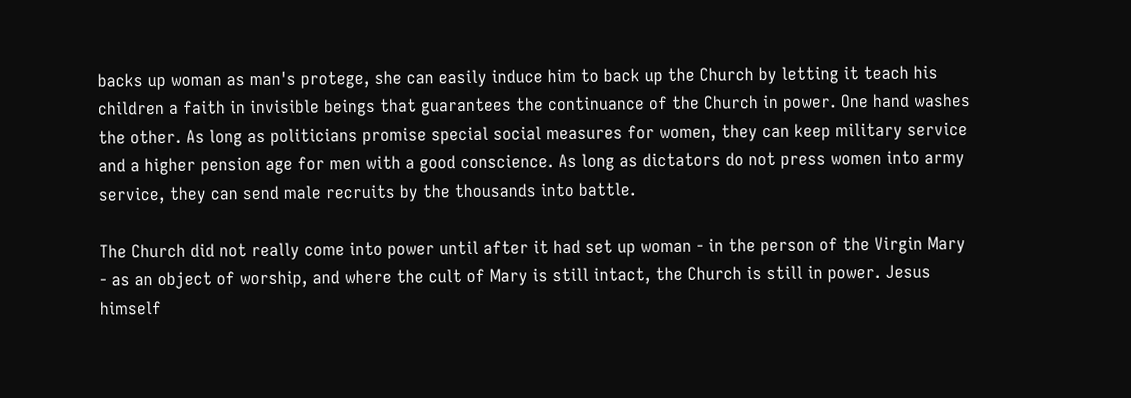backs up woman as man's protege, she can easily induce him to back up the Church by letting it teach his children a faith in invisible beings that guarantees the continuance of the Church in power. One hand washes the other. As long as politicians promise special social measures for women, they can keep military service and a higher pension age for men with a good conscience. As long as dictators do not press women into army service, they can send male recruits by the thousands into battle.

The Church did not really come into power until after it had set up woman - in the person of the Virgin Mary - as an object of worship, and where the cult of Mary is still intact, the Church is still in power. Jesus himself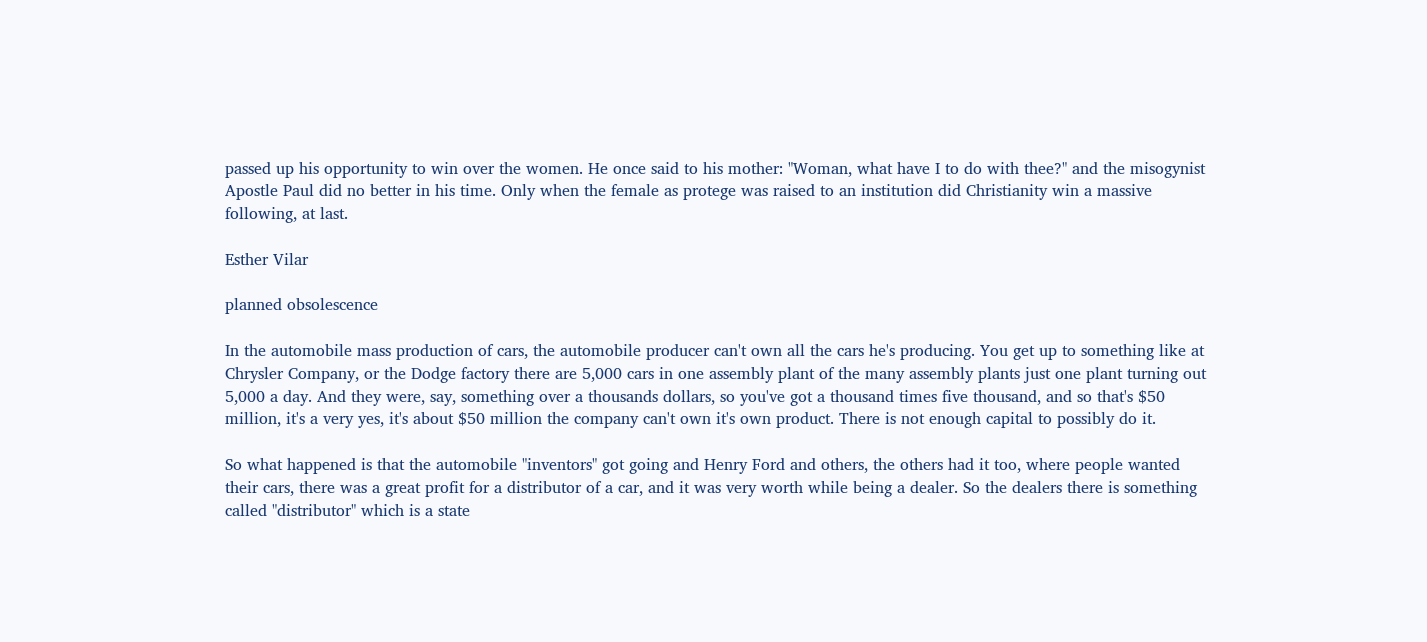passed up his opportunity to win over the women. He once said to his mother: "Woman, what have I to do with thee?" and the misogynist Apostle Paul did no better in his time. Only when the female as protege was raised to an institution did Christianity win a massive following, at last.

Esther Vilar

planned obsolescence

In the automobile mass production of cars, the automobile producer can't own all the cars he's producing. You get up to something like at Chrysler Company, or the Dodge factory there are 5,000 cars in one assembly plant of the many assembly plants just one plant turning out 5,000 a day. And they were, say, something over a thousands dollars, so you've got a thousand times five thousand, and so that's $50 million, it's a very yes, it's about $50 million the company can't own it's own product. There is not enough capital to possibly do it.

So what happened is that the automobile "inventors" got going and Henry Ford and others, the others had it too, where people wanted their cars, there was a great profit for a distributor of a car, and it was very worth while being a dealer. So the dealers there is something called "distributor" which is a state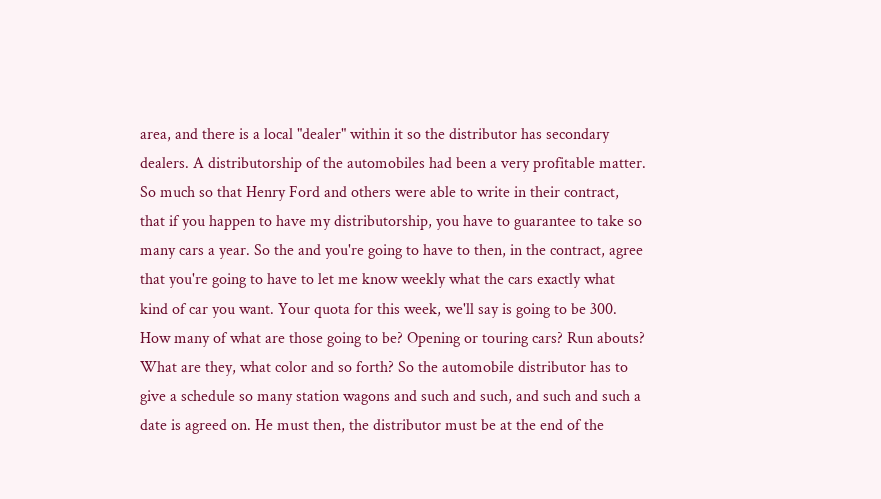area, and there is a local "dealer" within it so the distributor has secondary dealers. A distributorship of the automobiles had been a very profitable matter. So much so that Henry Ford and others were able to write in their contract, that if you happen to have my distributorship, you have to guarantee to take so many cars a year. So the and you're going to have to then, in the contract, agree that you're going to have to let me know weekly what the cars exactly what kind of car you want. Your quota for this week, we'll say is going to be 300. How many of what are those going to be? Opening or touring cars? Run abouts? What are they, what color and so forth? So the automobile distributor has to give a schedule so many station wagons and such and such, and such and such a date is agreed on. He must then, the distributor must be at the end of the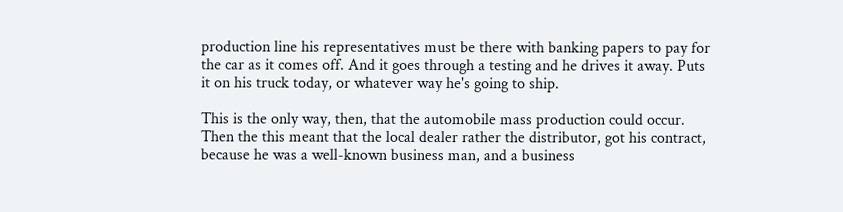production line his representatives must be there with banking papers to pay for the car as it comes off. And it goes through a testing and he drives it away. Puts it on his truck today, or whatever way he's going to ship.

This is the only way, then, that the automobile mass production could occur. Then the this meant that the local dealer rather the distributor, got his contract, because he was a well-known business man, and a business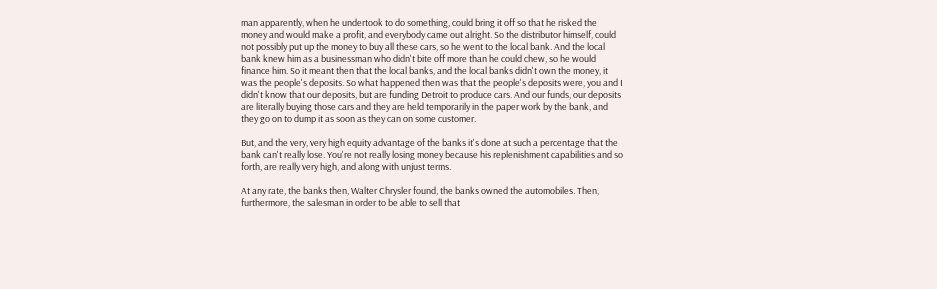man apparently, when he undertook to do something, could bring it off so that he risked the money and would make a profit, and everybody came out alright. So the distributor himself, could not possibly put up the money to buy all these cars, so he went to the local bank. And the local bank knew him as a businessman who didn't bite off more than he could chew, so he would finance him. So it meant then that the local banks, and the local banks didn't own the money, it was the people's deposits. So what happened then was that the people's deposits were, you and I didn't know that our deposits, but are funding Detroit to produce cars. And our funds, our deposits are literally buying those cars and they are held temporarily in the paper work by the bank, and they go on to dump it as soon as they can on some customer.

But, and the very, very high equity advantage of the banks it's done at such a percentage that the bank can't really lose. You're not really losing money because his replenishment capabilities and so forth, are really very high, and along with unjust terms.

At any rate, the banks then, Walter Chrysler found, the banks owned the automobiles. Then, furthermore, the salesman in order to be able to sell that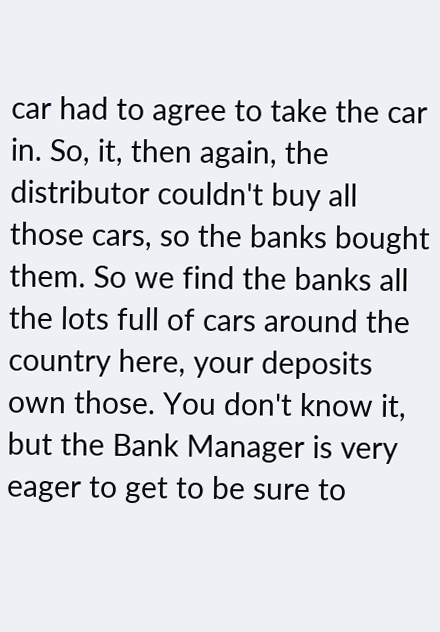car had to agree to take the car in. So, it, then again, the distributor couldn't buy all those cars, so the banks bought them. So we find the banks all the lots full of cars around the country here, your deposits own those. You don't know it, but the Bank Manager is very eager to get to be sure to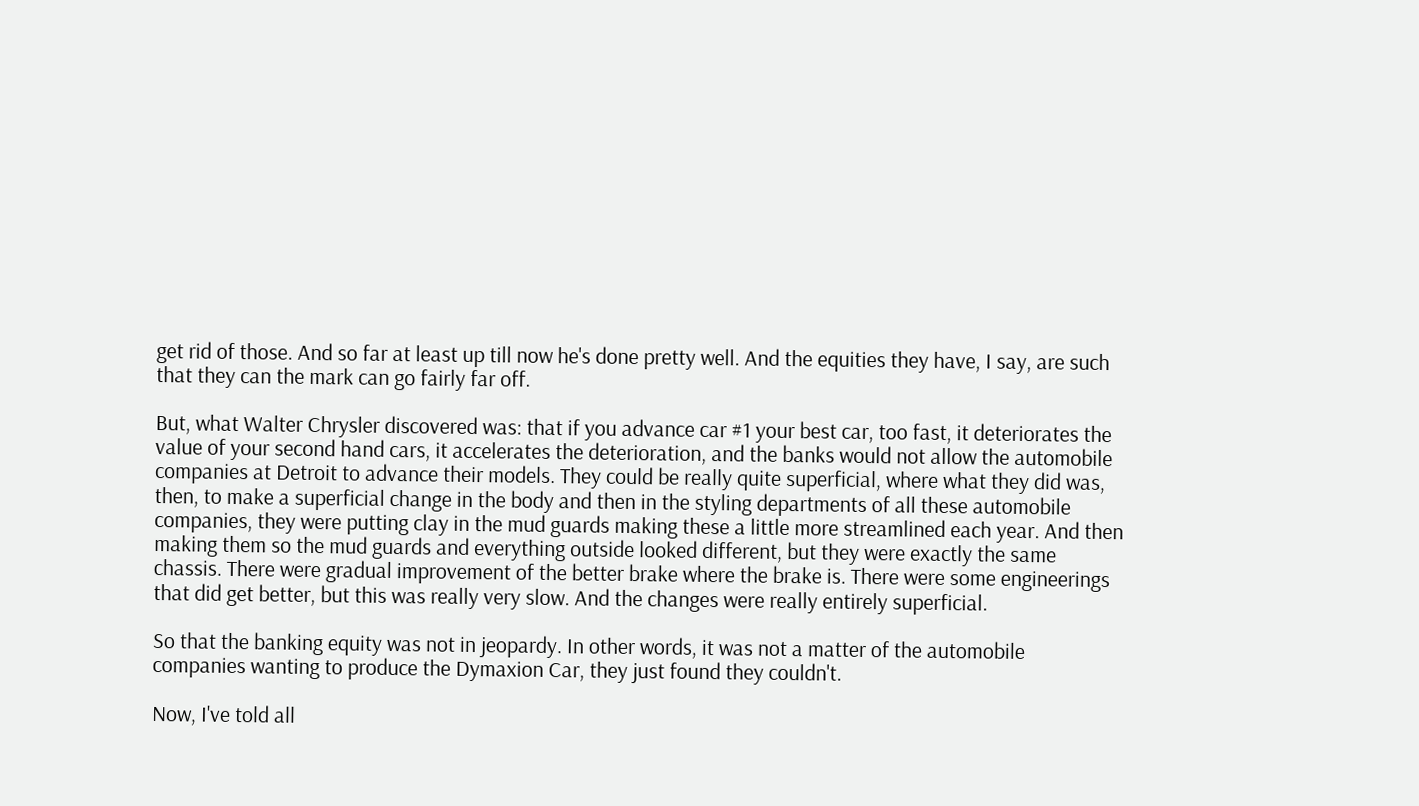get rid of those. And so far at least up till now he's done pretty well. And the equities they have, I say, are such that they can the mark can go fairly far off.

But, what Walter Chrysler discovered was: that if you advance car #1 your best car, too fast, it deteriorates the value of your second hand cars, it accelerates the deterioration, and the banks would not allow the automobile companies at Detroit to advance their models. They could be really quite superficial, where what they did was, then, to make a superficial change in the body and then in the styling departments of all these automobile companies, they were putting clay in the mud guards making these a little more streamlined each year. And then making them so the mud guards and everything outside looked different, but they were exactly the same chassis. There were gradual improvement of the better brake where the brake is. There were some engineerings that did get better, but this was really very slow. And the changes were really entirely superficial.

So that the banking equity was not in jeopardy. In other words, it was not a matter of the automobile companies wanting to produce the Dymaxion Car, they just found they couldn't.

Now, I've told all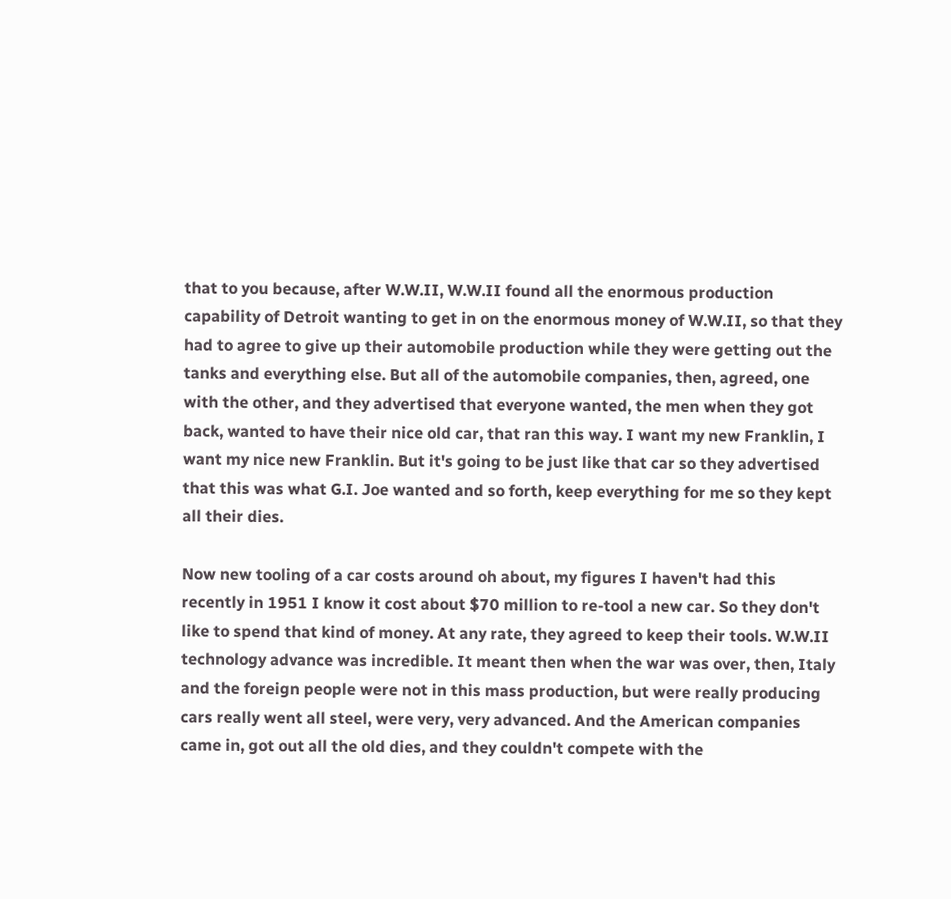that to you because, after W.W.II, W.W.II found all the enormous production capability of Detroit wanting to get in on the enormous money of W.W.II, so that they had to agree to give up their automobile production while they were getting out the tanks and everything else. But all of the automobile companies, then, agreed, one with the other, and they advertised that everyone wanted, the men when they got back, wanted to have their nice old car, that ran this way. I want my new Franklin, I want my nice new Franklin. But it's going to be just like that car so they advertised that this was what G.I. Joe wanted and so forth, keep everything for me so they kept all their dies.

Now new tooling of a car costs around oh about, my figures I haven't had this recently in 1951 I know it cost about $70 million to re-tool a new car. So they don't like to spend that kind of money. At any rate, they agreed to keep their tools. W.W.II technology advance was incredible. It meant then when the war was over, then, Italy and the foreign people were not in this mass production, but were really producing cars really went all steel, were very, very advanced. And the American companies came in, got out all the old dies, and they couldn't compete with the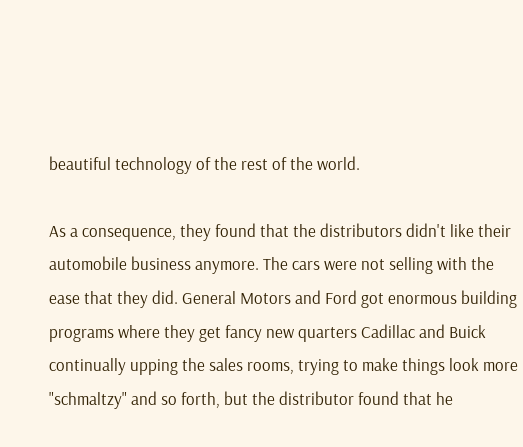beautiful technology of the rest of the world.

As a consequence, they found that the distributors didn't like their automobile business anymore. The cars were not selling with the ease that they did. General Motors and Ford got enormous building programs where they get fancy new quarters Cadillac and Buick continually upping the sales rooms, trying to make things look more "schmaltzy" and so forth, but the distributor found that he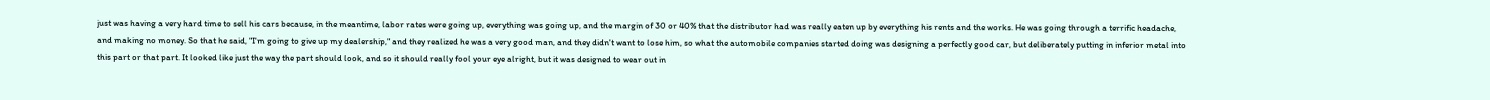just was having a very hard time to sell his cars because, in the meantime, labor rates were going up, everything was going up, and the margin of 30 or 40% that the distributor had was really eaten up by everything his rents and the works. He was going through a terrific headache, and making no money. So that he said, "I'm going to give up my dealership," and they realized he was a very good man, and they didn't want to lose him, so what the automobile companies started doing was designing a perfectly good car, but deliberately putting in inferior metal into this part or that part. It looked like just the way the part should look, and so it should really fool your eye alright, but it was designed to wear out in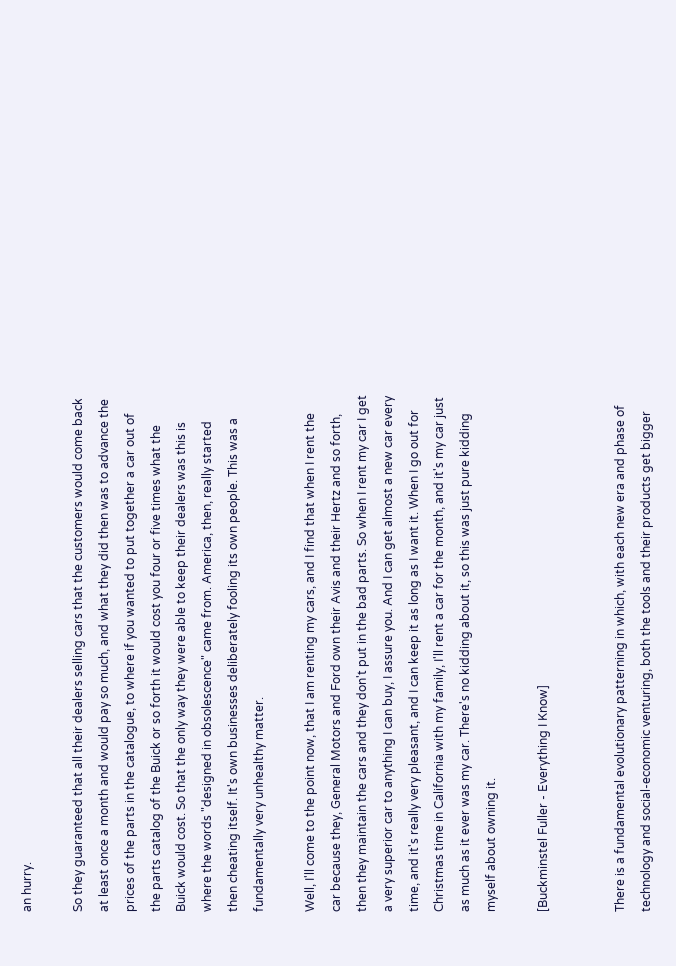an hurry.

So they guaranteed that all their dealers selling cars that the customers would come back at least once a month and would pay so much, and what they did then was to advance the prices of the parts in the catalogue, to where if you wanted to put together a car out of the parts catalog of the Buick or so forth it would cost you four or five times what the Buick would cost. So that the only way they were able to keep their dealers was this is where the words "designed in obsolescence" came from. America, then, really started then cheating itself. It's own businesses deliberately fooling its own people. This was a fundamentally very unhealthy matter.

Well, I'll come to the point now, that I am renting my cars, and I find that when I rent the car because they, General Motors and Ford own their Avis and their Hertz and so forth, then they maintain the cars and they don't put in the bad parts. So when I rent my car I get a very superior car to anything I can buy, I assure you. And I can get almost a new car every time, and it's really very pleasant, and I can keep it as long as I want it. When I go out for Christmas time in California with my family, I'll rent a car for the month, and it's my car just as much as it ever was my car. There's no kidding about it, so this was just pure kidding myself about owning it.

[Buckminstel Fuller - Everything I Know]


There is a fundamental evolutionary patterning in which, with each new era and phase of technology and social-economic venturing, both the tools and their products get bigger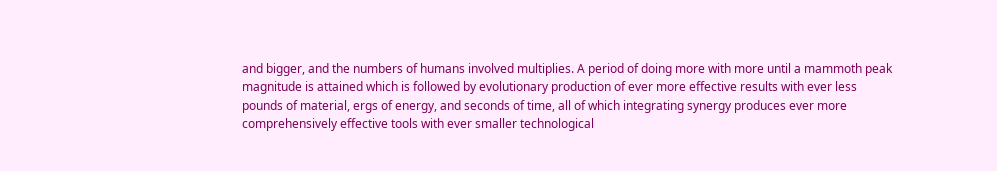and bigger, and the numbers of humans involved multiplies. A period of doing more with more until a mammoth peak magnitude is attained which is followed by evolutionary production of ever more effective results with ever less pounds of material, ergs of energy, and seconds of time, all of which integrating synergy produces ever more comprehensively effective tools with ever smaller technological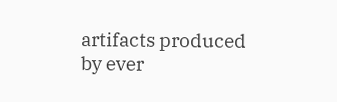artifacts produced by ever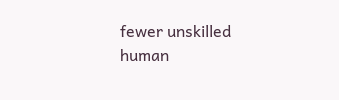fewer unskilled human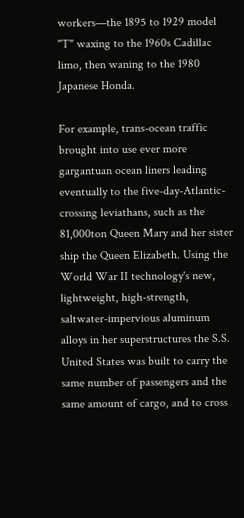workers—the 1895 to 1929 model "T" waxing to the 1960s Cadillac limo, then waning to the 1980 Japanese Honda.

For example, trans-ocean traffic brought into use ever more gargantuan ocean liners leading eventually to the five-day-Atlantic-crossing leviathans, such as the 81,000ton Queen Mary and her sister ship the Queen Elizabeth. Using the World War II technology's new, lightweight, high-strength, saltwater-impervious aluminum alloys in her superstructures the S.S. United States was built to carry the same number of passengers and the same amount of cargo, and to cross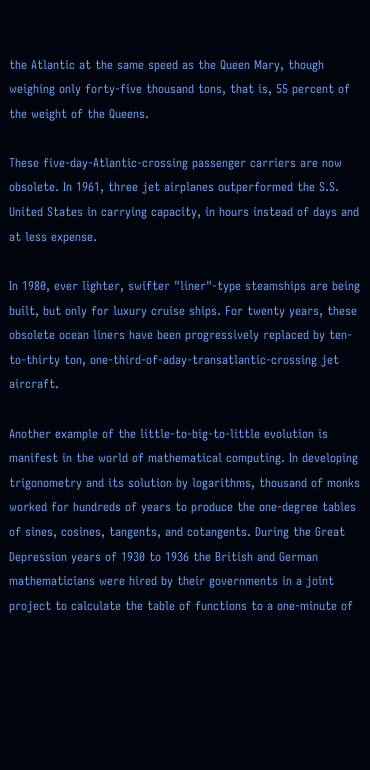the Atlantic at the same speed as the Queen Mary, though weighing only forty-five thousand tons, that is, 55 percent of the weight of the Queens.

These five-day-Atlantic-crossing passenger carriers are now obsolete. In 1961, three jet airplanes outperformed the S.S. United States in carrying capacity, in hours instead of days and at less expense.

In 1980, ever lighter, swifter "liner"-type steamships are being built, but only for luxury cruise ships. For twenty years, these obsolete ocean liners have been progressively replaced by ten-to-thirty ton, one-third-of-aday-transatlantic-crossing jet aircraft.

Another example of the little-to-big-to-little evolution is manifest in the world of mathematical computing. In developing trigonometry and its solution by logarithms, thousand of monks worked for hundreds of years to produce the one-degree tables of sines, cosines, tangents, and cotangents. During the Great Depression years of 1930 to 1936 the British and German mathematicians were hired by their governments in a joint project to calculate the table of functions to a one-minute of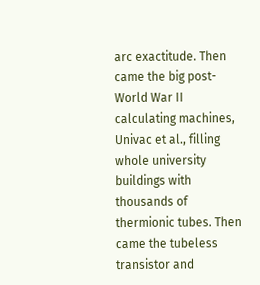arc exactitude. Then came the big post-World War II calculating machines, Univac et al., filling whole university buildings with thousands of thermionic tubes. Then came the tubeless transistor and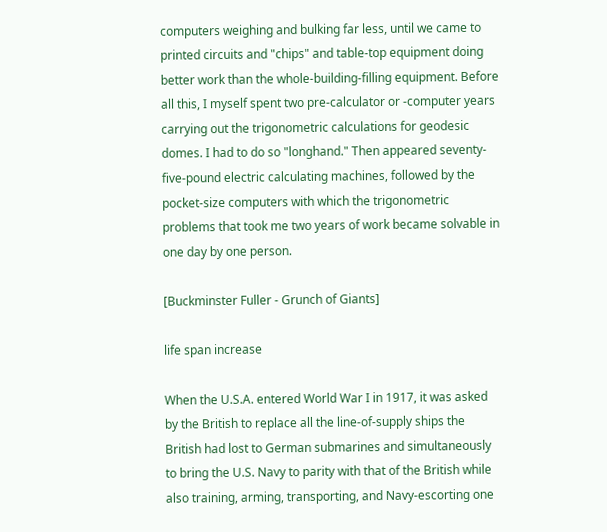computers weighing and bulking far less, until we came to printed circuits and "chips" and table-top equipment doing better work than the whole-building-filling equipment. Before all this, I myself spent two pre-calculator or -computer years carrying out the trigonometric calculations for geodesic domes. I had to do so "longhand." Then appeared seventy-five-pound electric calculating machines, followed by the pocket-size computers with which the trigonometric problems that took me two years of work became solvable in one day by one person.

[Buckminster Fuller - Grunch of Giants]

life span increase

When the U.S.A. entered World War I in 1917, it was asked by the British to replace all the line-of-supply ships the British had lost to German submarines and simultaneously to bring the U.S. Navy to parity with that of the British while also training, arming, transporting, and Navy-escorting one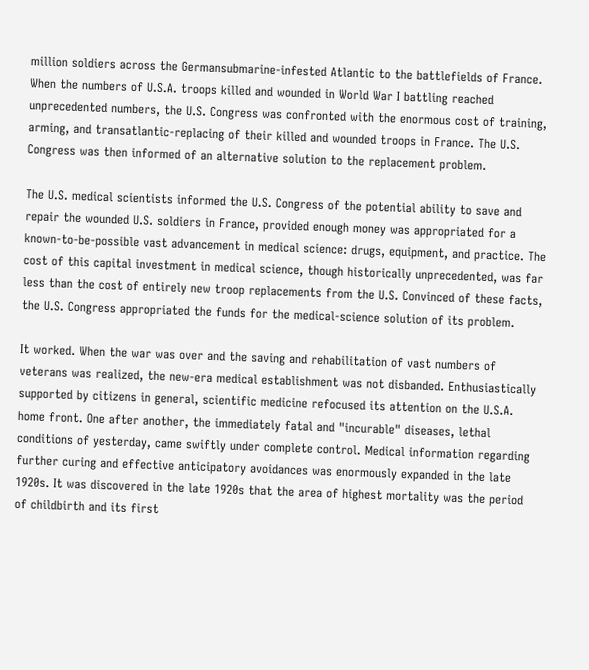million soldiers across the Germansubmarine-infested Atlantic to the battlefields of France. When the numbers of U.S.A. troops killed and wounded in World War I battling reached unprecedented numbers, the U.S. Congress was confronted with the enormous cost of training, arming, and transatlantic-replacing of their killed and wounded troops in France. The U.S. Congress was then informed of an alternative solution to the replacement problem.

The U.S. medical scientists informed the U.S. Congress of the potential ability to save and repair the wounded U.S. soldiers in France, provided enough money was appropriated for a known-to-be-possible vast advancement in medical science: drugs, equipment, and practice. The cost of this capital investment in medical science, though historically unprecedented, was far less than the cost of entirely new troop replacements from the U.S. Convinced of these facts, the U.S. Congress appropriated the funds for the medical-science solution of its problem.

It worked. When the war was over and the saving and rehabilitation of vast numbers of veterans was realized, the new-era medical establishment was not disbanded. Enthusiastically supported by citizens in general, scientific medicine refocused its attention on the U.S.A. home front. One after another, the immediately fatal and "incurable" diseases, lethal conditions of yesterday, came swiftly under complete control. Medical information regarding further curing and effective anticipatory avoidances was enormously expanded in the late 1920s. It was discovered in the late 1920s that the area of highest mortality was the period of childbirth and its first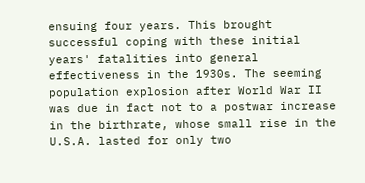ensuing four years. This brought successful coping with these initial years' fatalities into general effectiveness in the 1930s. The seeming population explosion after World War II was due in fact not to a postwar increase in the birthrate, whose small rise in the U.S.A. lasted for only two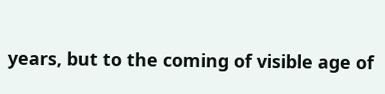years, but to the coming of visible age of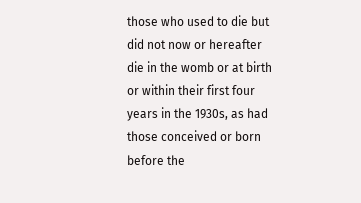those who used to die but did not now or hereafter die in the womb or at birth or within their first four years in the 1930s, as had those conceived or born before the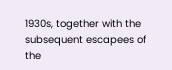1930s, together with the subsequent escapees of the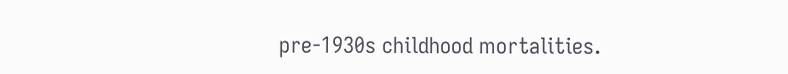pre-1930s childhood mortalities.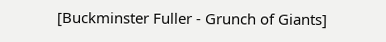[Buckminster Fuller - Grunch of Giants]